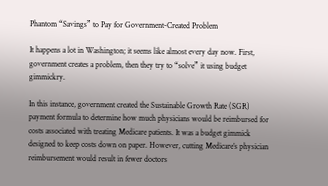Phantom “Savings” to Pay for Government-Created Problem

It happens a lot in Washington; it seems like almost every day now. First, government creates a problem, then they try to “solve” it using budget gimmickry.

In this instance, government created the Sustainable Growth Rate (SGR) payment formula to determine how much physicians would be reimbursed for costs associated with treating Medicare patients. It was a budget gimmick designed to keep costs down on paper. However, cutting Medicare’s physician reimbursement would result in fewer doctors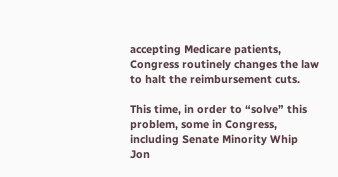accepting Medicare patients, Congress routinely changes the law to halt the reimbursement cuts.

This time, in order to “solve” this problem, some in Congress, including Senate Minority Whip Jon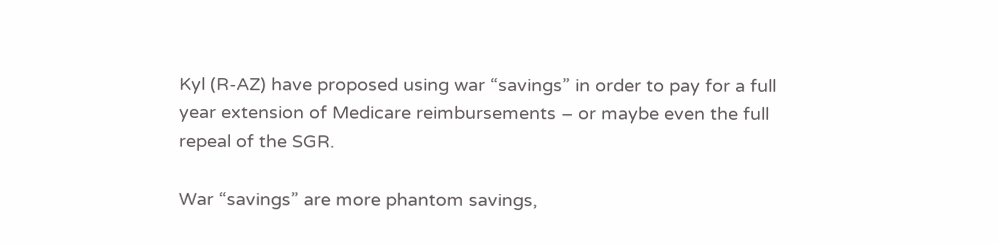Kyl (R-AZ) have proposed using war “savings” in order to pay for a full year extension of Medicare reimbursements – or maybe even the full repeal of the SGR.

War “savings” are more phantom savings,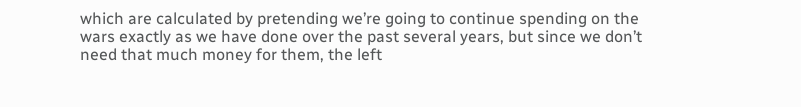which are calculated by pretending we’re going to continue spending on the wars exactly as we have done over the past several years, but since we don’t need that much money for them, the left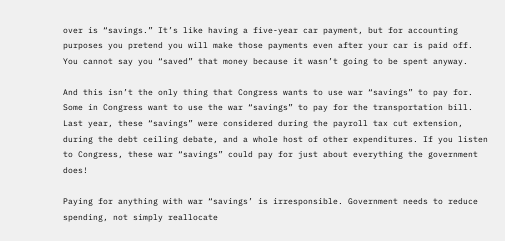over is “savings.” It’s like having a five-year car payment, but for accounting purposes you pretend you will make those payments even after your car is paid off.  You cannot say you “saved” that money because it wasn’t going to be spent anyway.

And this isn’t the only thing that Congress wants to use war “savings” to pay for. Some in Congress want to use the war “savings” to pay for the transportation bill. Last year, these “savings” were considered during the payroll tax cut extension, during the debt ceiling debate, and a whole host of other expenditures. If you listen to Congress, these war “savings” could pay for just about everything the government does!

Paying for anything with war “savings’ is irresponsible. Government needs to reduce spending, not simply reallocate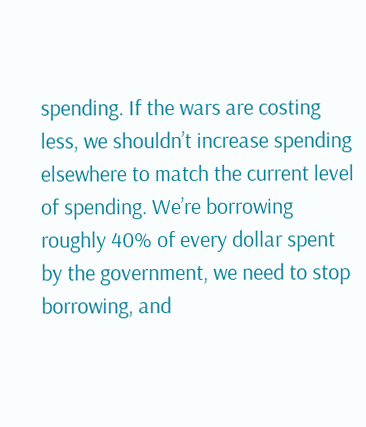spending. If the wars are costing less, we shouldn’t increase spending elsewhere to match the current level of spending. We’re borrowing roughly 40% of every dollar spent by the government, we need to stop borrowing, and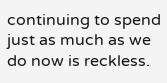continuing to spend just as much as we do now is reckless.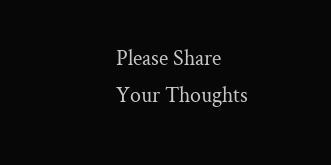Please Share Your Thoughts